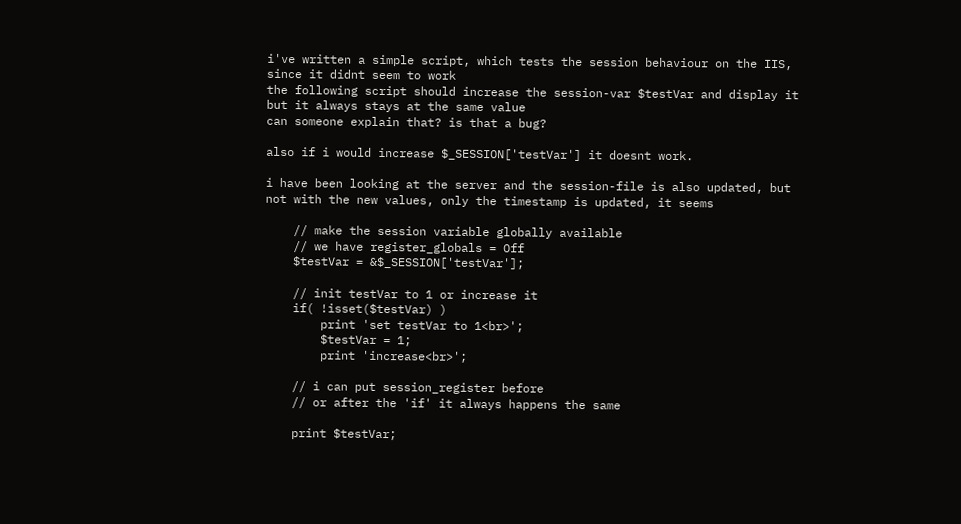i've written a simple script, which tests the session behaviour on the IIS,
since it didnt seem to work
the following script should increase the session-var $testVar and display it
but it always stays at the same value
can someone explain that? is that a bug?

also if i would increase $_SESSION['testVar'] it doesnt work.

i have been looking at the server and the session-file is also updated, but
not with the new values, only the timestamp is updated, it seems

    // make the session variable globally available
    // we have register_globals = Off
    $testVar = &$_SESSION['testVar'];

    // init testVar to 1 or increase it
    if( !isset($testVar) )
        print 'set testVar to 1<br>';
        $testVar = 1;
        print 'increase<br>';

    // i can put session_register before
    // or after the 'if' it always happens the same

    print $testVar;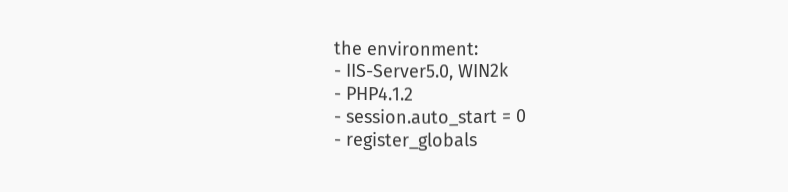the environment:
- IIS-Server5.0, WIN2k
- PHP4.1.2
- session.auto_start = 0
- register_globals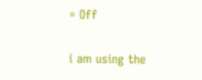= Off

i am using the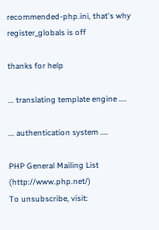recommended-php.ini, that's why register_globals is off

thanks for help

... translating template engine ....

... authentication system ....

PHP General Mailing List (http://www.php.net/)
To unsubscribe, visit: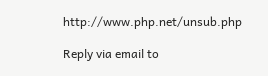http://www.php.net/unsub.php

Reply via email to